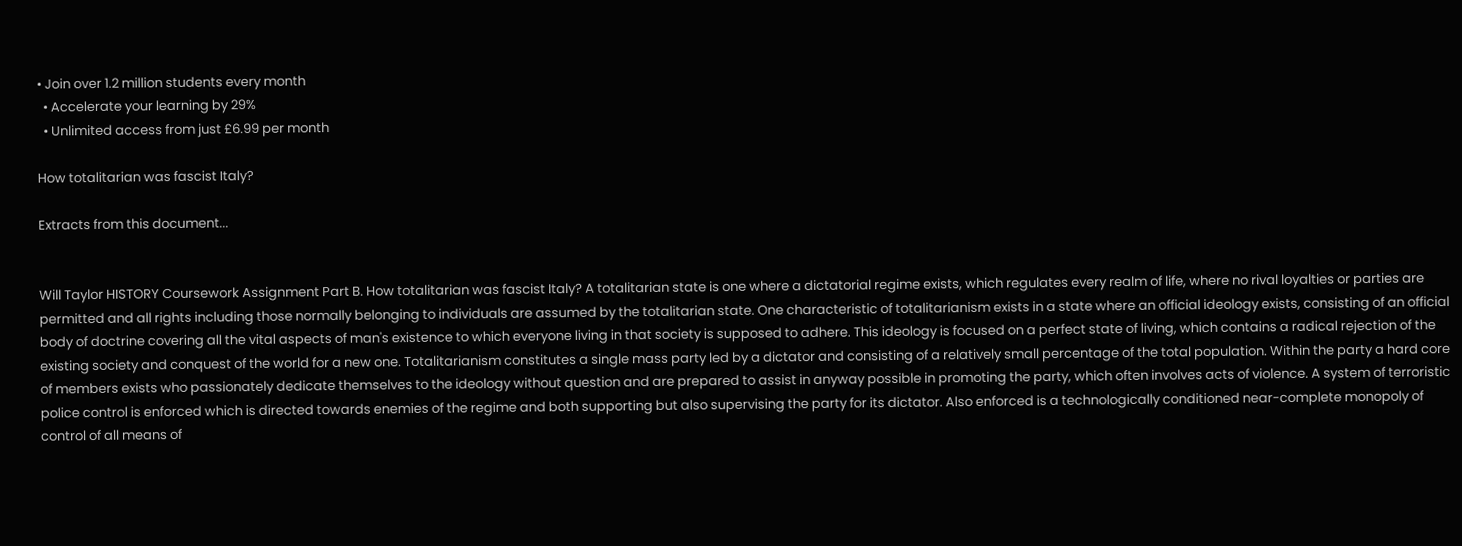• Join over 1.2 million students every month
  • Accelerate your learning by 29%
  • Unlimited access from just £6.99 per month

How totalitarian was fascist Italy?

Extracts from this document...


Will Taylor HISTORY Coursework Assignment Part B. How totalitarian was fascist Italy? A totalitarian state is one where a dictatorial regime exists, which regulates every realm of life, where no rival loyalties or parties are permitted and all rights including those normally belonging to individuals are assumed by the totalitarian state. One characteristic of totalitarianism exists in a state where an official ideology exists, consisting of an official body of doctrine covering all the vital aspects of man's existence to which everyone living in that society is supposed to adhere. This ideology is focused on a perfect state of living, which contains a radical rejection of the existing society and conquest of the world for a new one. Totalitarianism constitutes a single mass party led by a dictator and consisting of a relatively small percentage of the total population. Within the party a hard core of members exists who passionately dedicate themselves to the ideology without question and are prepared to assist in anyway possible in promoting the party, which often involves acts of violence. A system of terroristic police control is enforced which is directed towards enemies of the regime and both supporting but also supervising the party for its dictator. Also enforced is a technologically conditioned near-complete monopoly of control of all means of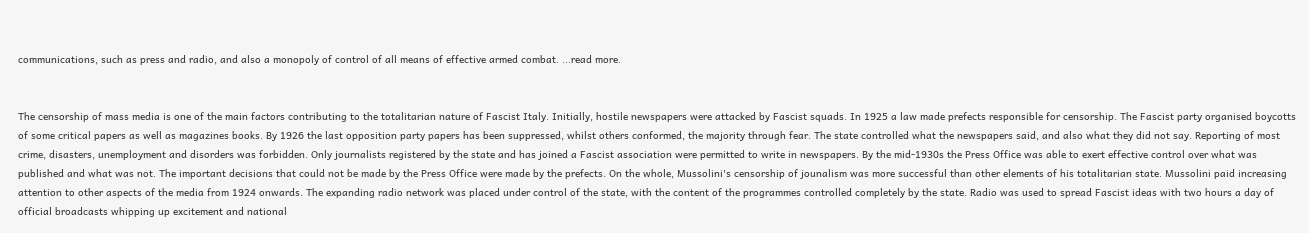communications, such as press and radio, and also a monopoly of control of all means of effective armed combat. ...read more.


The censorship of mass media is one of the main factors contributing to the totalitarian nature of Fascist Italy. Initially, hostile newspapers were attacked by Fascist squads. In 1925 a law made prefects responsible for censorship. The Fascist party organised boycotts of some critical papers as well as magazines books. By 1926 the last opposition party papers has been suppressed, whilst others conformed, the majority through fear. The state controlled what the newspapers said, and also what they did not say. Reporting of most crime, disasters, unemployment and disorders was forbidden. Only journalists registered by the state and has joined a Fascist association were permitted to write in newspapers. By the mid-1930s the Press Office was able to exert effective control over what was published and what was not. The important decisions that could not be made by the Press Office were made by the prefects. On the whole, Mussolini's censorship of jounalism was more successful than other elements of his totalitarian state. Mussolini paid increasing attention to other aspects of the media from 1924 onwards. The expanding radio network was placed under control of the state, with the content of the programmes controlled completely by the state. Radio was used to spread Fascist ideas with two hours a day of official broadcasts whipping up excitement and national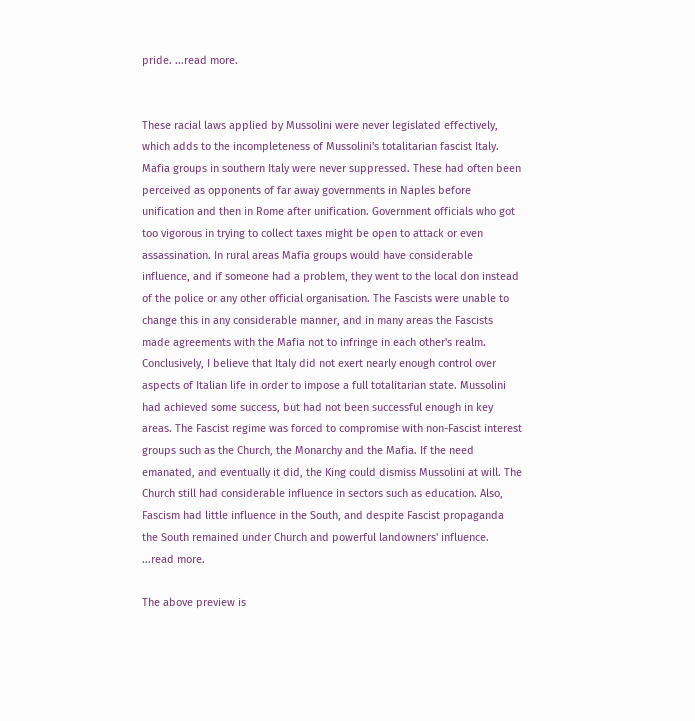pride. ...read more.


These racial laws applied by Mussolini were never legislated effectively, which adds to the incompleteness of Mussolini's totalitarian fascist Italy. Mafia groups in southern Italy were never suppressed. These had often been perceived as opponents of far away governments in Naples before unification and then in Rome after unification. Government officials who got too vigorous in trying to collect taxes might be open to attack or even assassination. In rural areas Mafia groups would have considerable influence, and if someone had a problem, they went to the local don instead of the police or any other official organisation. The Fascists were unable to change this in any considerable manner, and in many areas the Fascists made agreements with the Mafia not to infringe in each other's realm. Conclusively, I believe that Italy did not exert nearly enough control over aspects of Italian life in order to impose a full totalitarian state. Mussolini had achieved some success, but had not been successful enough in key areas. The Fascist regime was forced to compromise with non-Fascist interest groups such as the Church, the Monarchy and the Mafia. If the need emanated, and eventually it did, the King could dismiss Mussolini at will. The Church still had considerable influence in sectors such as education. Also, Fascism had little influence in the South, and despite Fascist propaganda the South remained under Church and powerful landowners' influence. ...read more.

The above preview is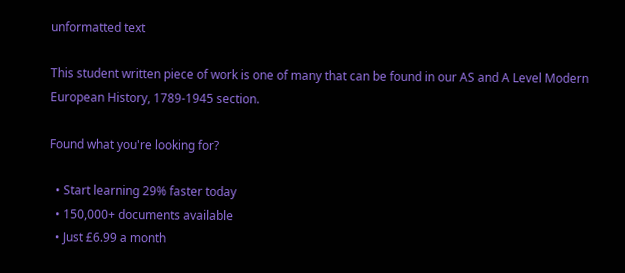unformatted text

This student written piece of work is one of many that can be found in our AS and A Level Modern European History, 1789-1945 section.

Found what you're looking for?

  • Start learning 29% faster today
  • 150,000+ documents available
  • Just £6.99 a month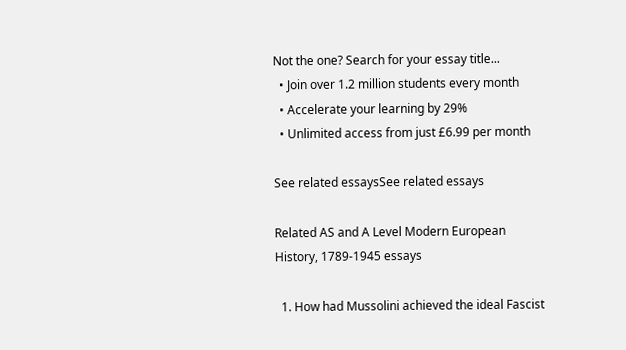Not the one? Search for your essay title...
  • Join over 1.2 million students every month
  • Accelerate your learning by 29%
  • Unlimited access from just £6.99 per month

See related essaysSee related essays

Related AS and A Level Modern European History, 1789-1945 essays

  1. How had Mussolini achieved the ideal Fascist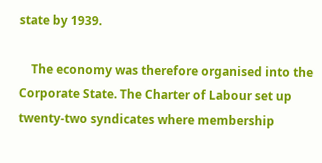state by 1939.

    The economy was therefore organised into the Corporate State. The Charter of Labour set up twenty-two syndicates where membership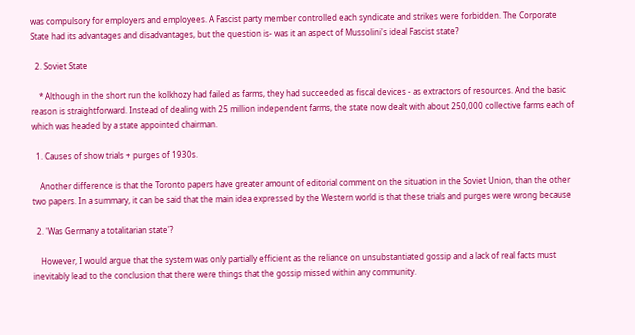was compulsory for employers and employees. A Fascist party member controlled each syndicate and strikes were forbidden. The Corporate State had its advantages and disadvantages, but the question is- was it an aspect of Mussolini's ideal Fascist state?

  2. Soviet State

    * Although in the short run the kolkhozy had failed as farms, they had succeeded as fiscal devices - as extractors of resources. And the basic reason is straightforward. Instead of dealing with 25 million independent farms, the state now dealt with about 250,000 collective farms each of which was headed by a state appointed chairman.

  1. Causes of show trials + purges of 1930s.

    Another difference is that the Toronto papers have greater amount of editorial comment on the situation in the Soviet Union, than the other two papers. In a summary, it can be said that the main idea expressed by the Western world is that these trials and purges were wrong because

  2. 'Was Germany a totalitarian state'?

    However, I would argue that the system was only partially efficient as the reliance on unsubstantiated gossip and a lack of real facts must inevitably lead to the conclusion that there were things that the gossip missed within any community.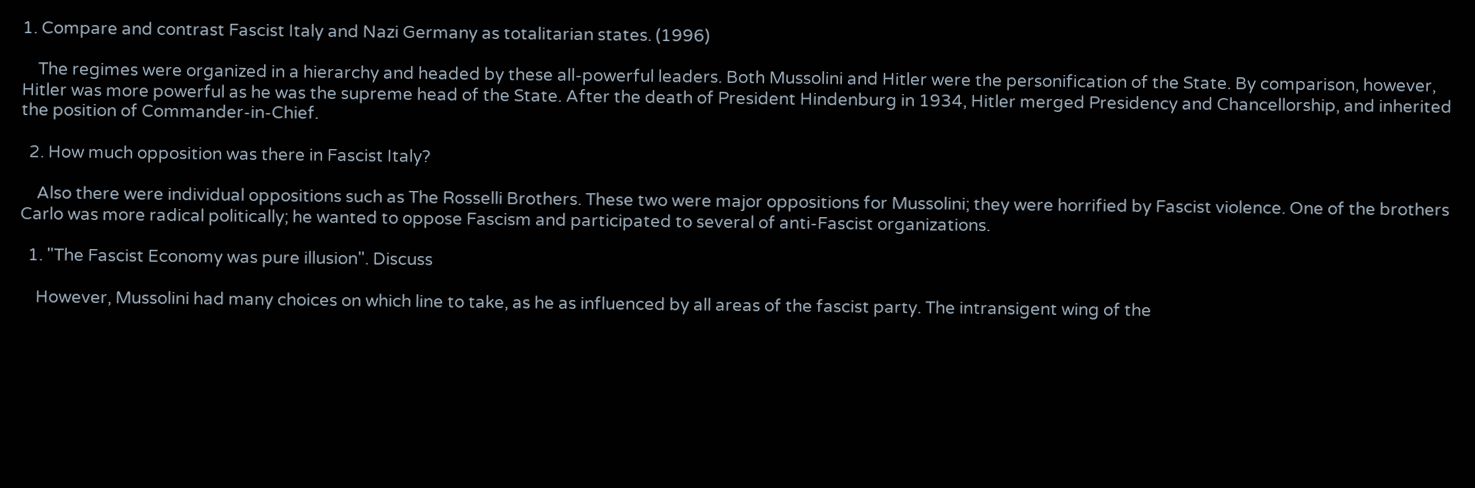1. Compare and contrast Fascist Italy and Nazi Germany as totalitarian states. (1996)

    The regimes were organized in a hierarchy and headed by these all-powerful leaders. Both Mussolini and Hitler were the personification of the State. By comparison, however, Hitler was more powerful as he was the supreme head of the State. After the death of President Hindenburg in 1934, Hitler merged Presidency and Chancellorship, and inherited the position of Commander-in-Chief.

  2. How much opposition was there in Fascist Italy?

    Also there were individual oppositions such as The Rosselli Brothers. These two were major oppositions for Mussolini; they were horrified by Fascist violence. One of the brothers Carlo was more radical politically; he wanted to oppose Fascism and participated to several of anti-Fascist organizations.

  1. "The Fascist Economy was pure illusion". Discuss

    However, Mussolini had many choices on which line to take, as he as influenced by all areas of the fascist party. The intransigent wing of the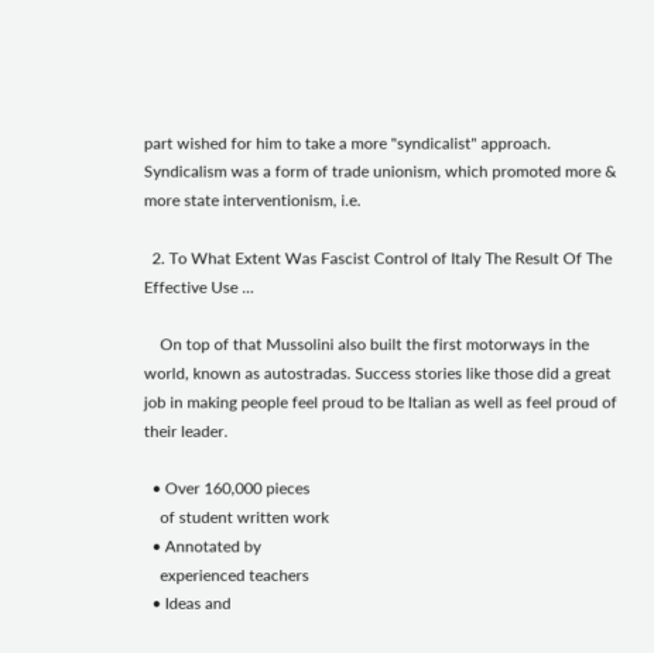part wished for him to take a more "syndicalist" approach. Syndicalism was a form of trade unionism, which promoted more & more state interventionism, i.e.

  2. To What Extent Was Fascist Control of Italy The Result Of The Effective Use ...

    On top of that Mussolini also built the first motorways in the world, known as autostradas. Success stories like those did a great job in making people feel proud to be Italian as well as feel proud of their leader.

  • Over 160,000 pieces
    of student written work
  • Annotated by
    experienced teachers
  • Ideas and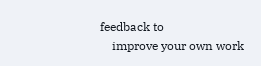feedback to
    improve your own work